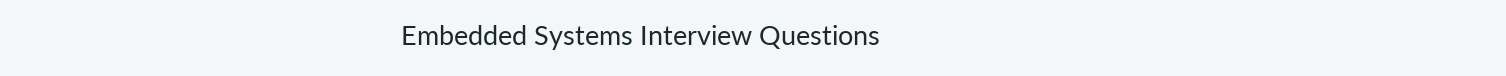Embedded Systems Interview Questions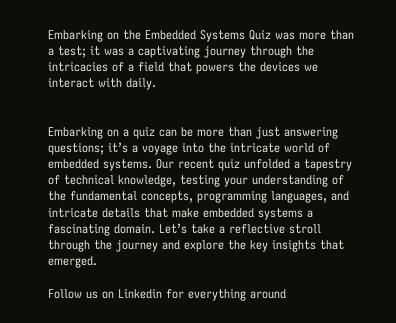Embarking on the Embedded Systems Quiz was more than a test; it was a captivating journey through the intricacies of a field that powers the devices we interact with daily.


Embarking on a quiz can be more than just answering questions; it’s a voyage into the intricate world of embedded systems. Our recent quiz unfolded a tapestry of technical knowledge, testing your understanding of the fundamental concepts, programming languages, and intricate details that make embedded systems a fascinating domain. Let’s take a reflective stroll through the journey and explore the key insights that emerged.

Follow us on Linkedin for everything around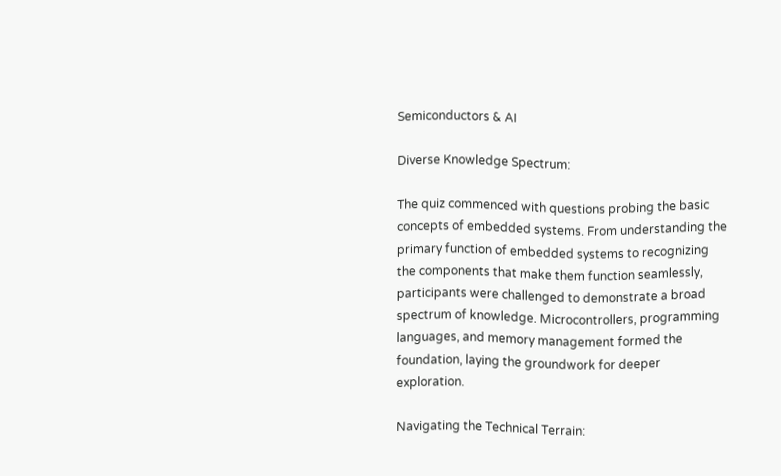Semiconductors & AI

Diverse Knowledge Spectrum:

The quiz commenced with questions probing the basic concepts of embedded systems. From understanding the primary function of embedded systems to recognizing the components that make them function seamlessly, participants were challenged to demonstrate a broad spectrum of knowledge. Microcontrollers, programming languages, and memory management formed the foundation, laying the groundwork for deeper exploration.

Navigating the Technical Terrain: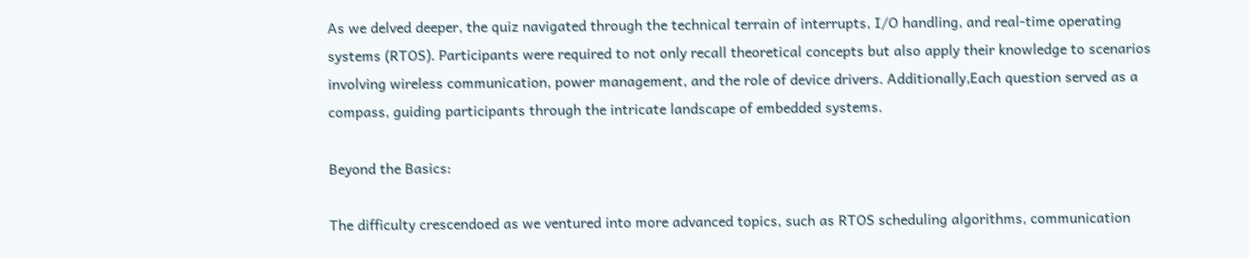As we delved deeper, the quiz navigated through the technical terrain of interrupts, I/O handling, and real-time operating systems (RTOS). Participants were required to not only recall theoretical concepts but also apply their knowledge to scenarios involving wireless communication, power management, and the role of device drivers. Additionally,Each question served as a compass, guiding participants through the intricate landscape of embedded systems.

Beyond the Basics:

The difficulty crescendoed as we ventured into more advanced topics, such as RTOS scheduling algorithms, communication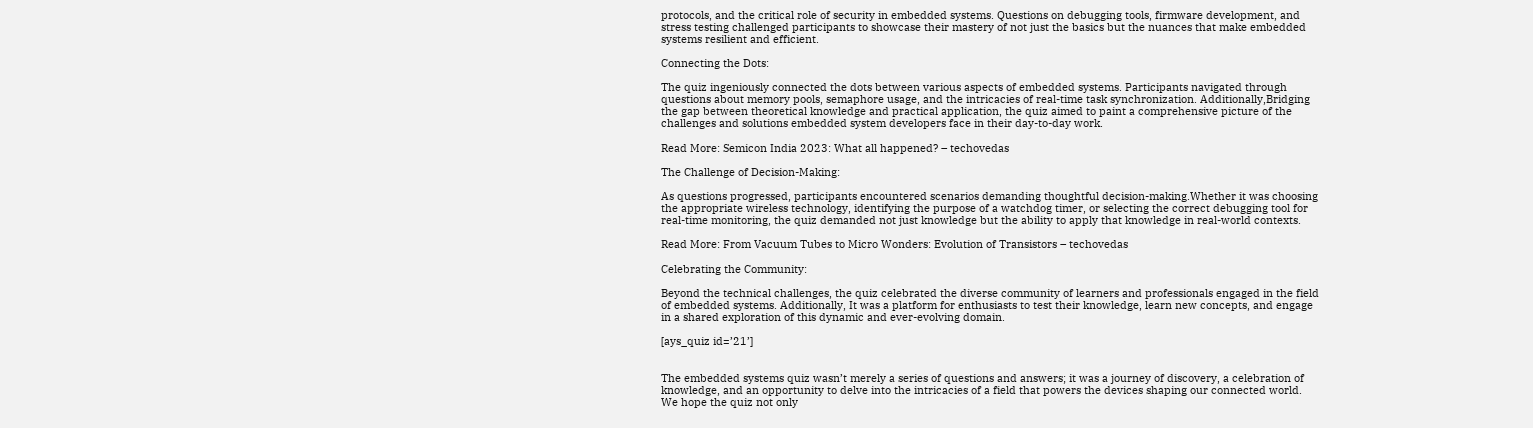protocols, and the critical role of security in embedded systems. Questions on debugging tools, firmware development, and stress testing challenged participants to showcase their mastery of not just the basics but the nuances that make embedded systems resilient and efficient.

Connecting the Dots:

The quiz ingeniously connected the dots between various aspects of embedded systems. Participants navigated through questions about memory pools, semaphore usage, and the intricacies of real-time task synchronization. Additionally,Bridging the gap between theoretical knowledge and practical application, the quiz aimed to paint a comprehensive picture of the challenges and solutions embedded system developers face in their day-to-day work.

Read More: Semicon India 2023: What all happened? – techovedas

The Challenge of Decision-Making:

As questions progressed, participants encountered scenarios demanding thoughtful decision-making.Whether it was choosing the appropriate wireless technology, identifying the purpose of a watchdog timer, or selecting the correct debugging tool for real-time monitoring, the quiz demanded not just knowledge but the ability to apply that knowledge in real-world contexts.

Read More: From Vacuum Tubes to Micro Wonders: Evolution of Transistors – techovedas

Celebrating the Community:

Beyond the technical challenges, the quiz celebrated the diverse community of learners and professionals engaged in the field of embedded systems. Additionally, It was a platform for enthusiasts to test their knowledge, learn new concepts, and engage in a shared exploration of this dynamic and ever-evolving domain.

[ays_quiz id=’21’]


The embedded systems quiz wasn’t merely a series of questions and answers; it was a journey of discovery, a celebration of knowledge, and an opportunity to delve into the intricacies of a field that powers the devices shaping our connected world. We hope the quiz not only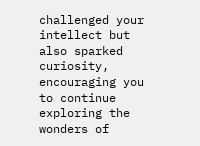challenged your intellect but also sparked curiosity, encouraging you to continue exploring the wonders of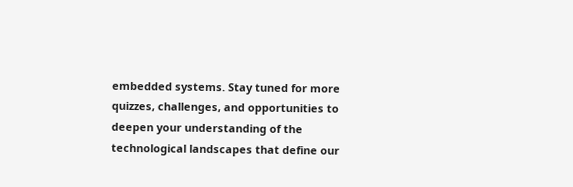embedded systems. Stay tuned for more quizzes, challenges, and opportunities to deepen your understanding of the technological landscapes that define our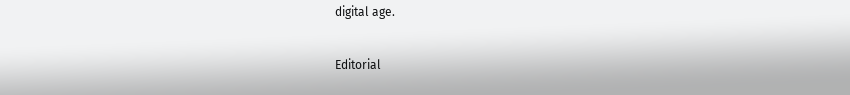digital age.

Editorial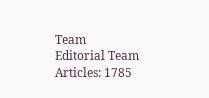Team
Editorial Team
Articles: 1785